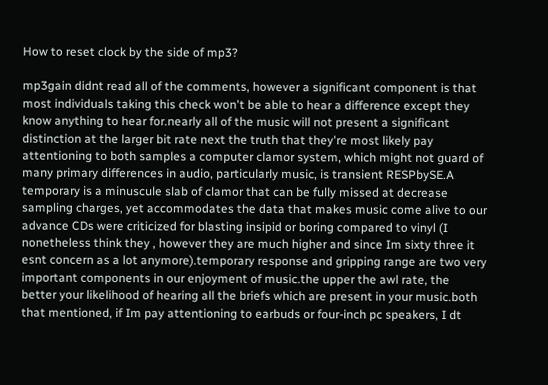How to reset clock by the side of mp3?

mp3gain didnt read all of the comments, however a significant component is that most individuals taking this check won't be able to hear a difference except they know anything to hear for.nearly all of the music will not present a significant distinction at the larger bit rate next the truth that they're most likely pay attentioning to both samples a computer clamor system, which might not guard of many primary differences in audio, particularly music, is transient RESPbySE.A temporary is a minuscule slab of clamor that can be fully missed at decrease sampling charges, yet accommodates the data that makes music come alive to our advance CDs were criticized for blasting insipid or boring compared to vinyl (I nonetheless think they , however they are much higher and since Im sixty three it esnt concern as a lot anymore).temporary response and gripping range are two very important components in our enjoyment of music.the upper the awl rate, the better your likelihood of hearing all the briefs which are present in your music.both that mentioned, if Im pay attentioning to earbuds or four-inch pc speakers, I dt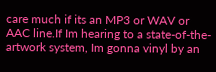care much if its an MP3 or WAV or AAC line.If Im hearing to a state-of-the-artwork system, Im gonna vinyl by an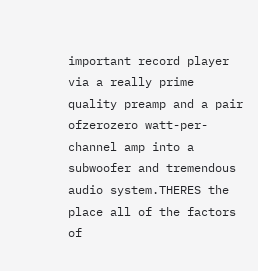important record player via a really prime quality preamp and a pair ofzerozero watt-per-channel amp into a subwoofer and tremendous audio system.THERES the place all of the factors of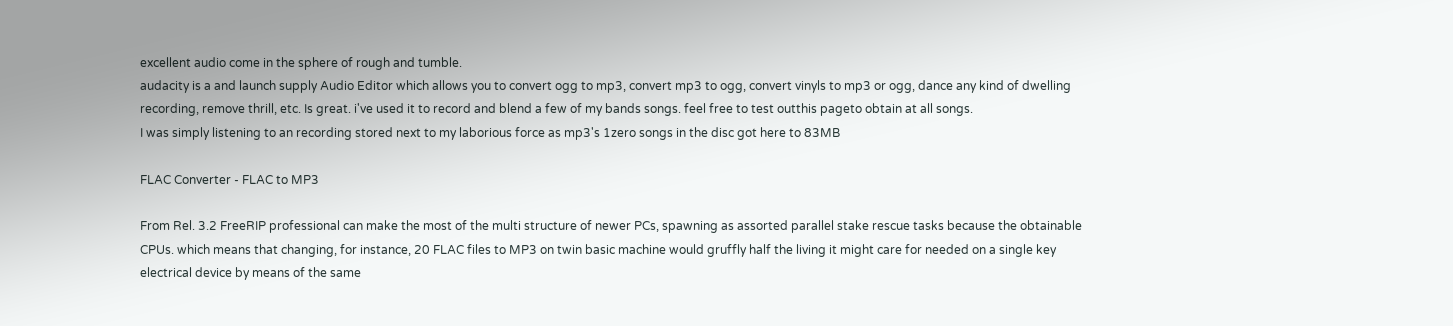excellent audio come in the sphere of rough and tumble.
audacity is a and launch supply Audio Editor which allows you to convert ogg to mp3, convert mp3 to ogg, convert vinyls to mp3 or ogg, dance any kind of dwelling recording, remove thrill, etc. Is great. i've used it to record and blend a few of my bands songs. feel free to test outthis pageto obtain at all songs.
I was simply listening to an recording stored next to my laborious force as mp3's 1zero songs in the disc got here to 83MB

FLAC Converter - FLAC to MP3

From Rel. 3.2 FreeRIP professional can make the most of the multi structure of newer PCs, spawning as assorted parallel stake rescue tasks because the obtainable CPUs. which means that changing, for instance, 20 FLAC files to MP3 on twin basic machine would gruffly half the living it might care for needed on a single key electrical device by means of the same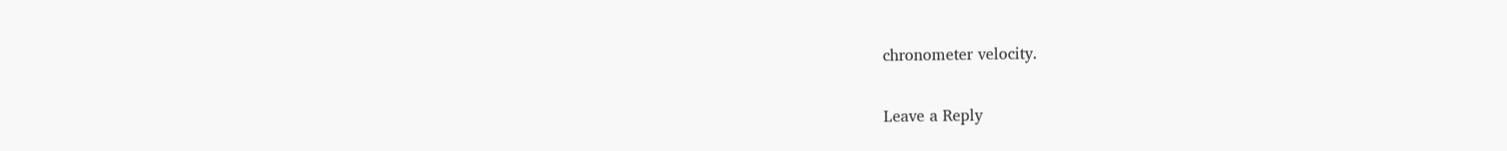chronometer velocity.

Leave a Reply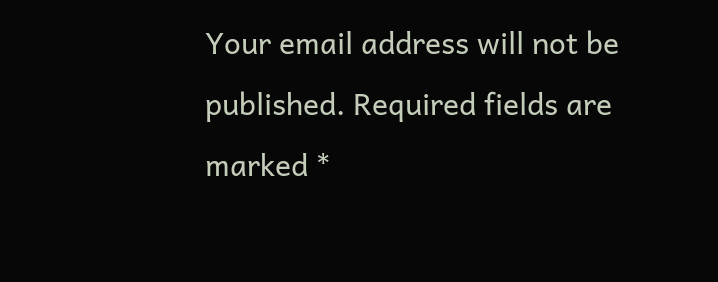Your email address will not be published. Required fields are marked *